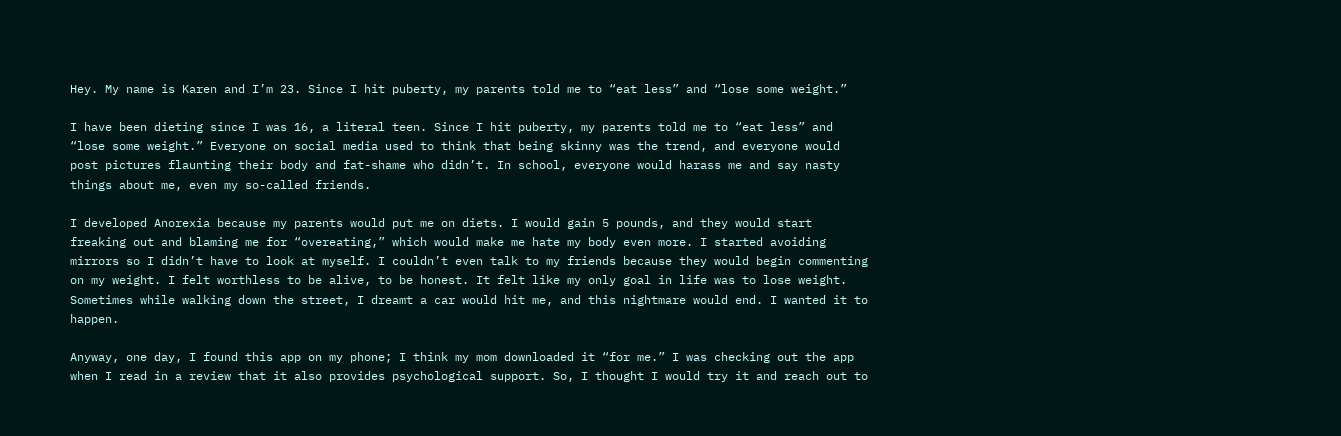Hey. My name is Karen and I’m 23. Since I hit puberty, my parents told me to “eat less” and “lose some weight.”

I have been dieting since I was 16, a literal teen. Since I hit puberty, my parents told me to “eat less” and “lose some weight.” Everyone on social media used to think that being skinny was the trend, and everyone would post pictures flaunting their body and fat-shame who didn’t. In school, everyone would harass me and say nasty things about me, even my so-called friends.

I developed Anorexia because my parents would put me on diets. I would gain 5 pounds, and they would start freaking out and blaming me for “overeating,” which would make me hate my body even more. I started avoiding mirrors so I didn’t have to look at myself. I couldn’t even talk to my friends because they would begin commenting on my weight. I felt worthless to be alive, to be honest. It felt like my only goal in life was to lose weight. Sometimes while walking down the street, I dreamt a car would hit me, and this nightmare would end. I wanted it to happen.

Anyway, one day, I found this app on my phone; I think my mom downloaded it “for me.” I was checking out the app when I read in a review that it also provides psychological support. So, I thought I would try it and reach out to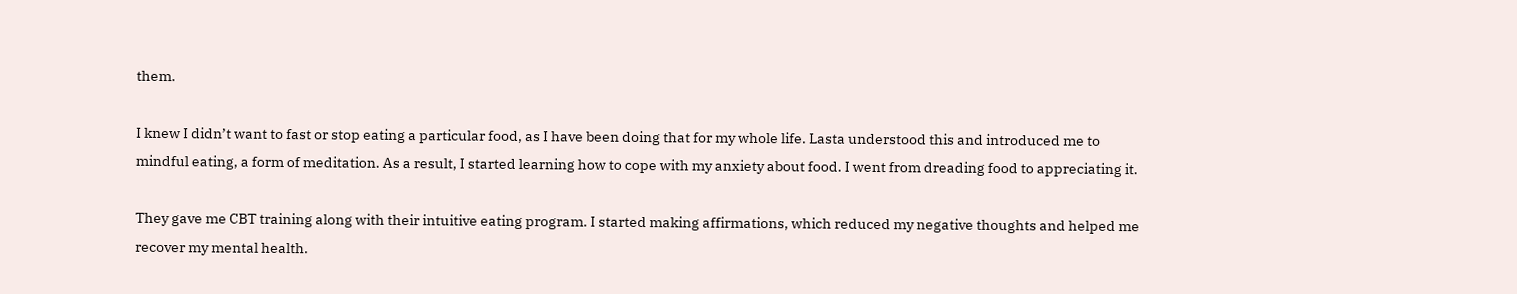them.

I knew I didn’t want to fast or stop eating a particular food, as I have been doing that for my whole life. Lasta understood this and introduced me to mindful eating, a form of meditation. As a result, I started learning how to cope with my anxiety about food. I went from dreading food to appreciating it.

They gave me CBT training along with their intuitive eating program. I started making affirmations, which reduced my negative thoughts and helped me recover my mental health.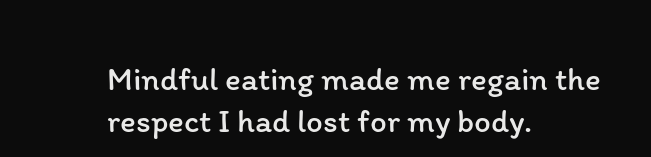Mindful eating made me regain the respect I had lost for my body.